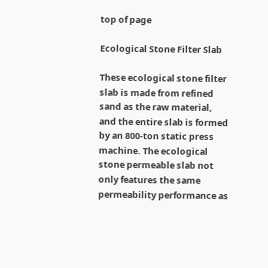top of page

Ecological Stone Filter Slab

These ecological stone filter slab is made from refined sand as the raw material, and the entire slab is formed by an 800-ton static press machine. The ecological stone permeable slab not only features the same permeability performance as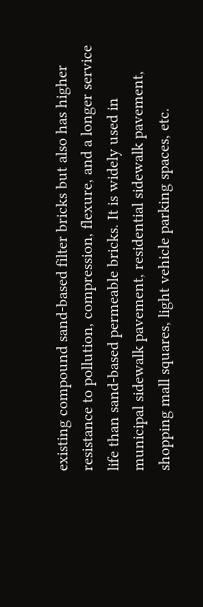existing compound sand-based filter bricks but also has higher resistance to pollution, compression, flexure, and a longer service life than sand-based permeable bricks. It is widely used in municipal sidewalk pavement, residential sidewalk pavement, shopping mall squares, light vehicle parking spaces, etc.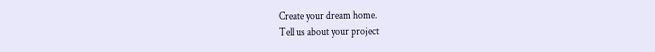Create your dream home.
Tell us about your project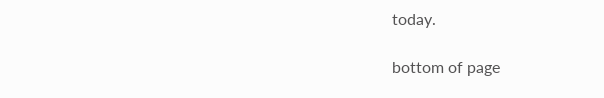today.

bottom of page